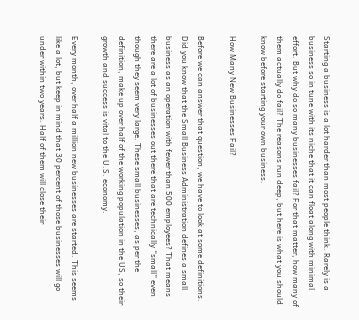Starting a business is a lot harder than most people think. Rarely is a business so in tune with its niche that it can float along with minimal effort. But why do so many businesses fail? For that matter, how many of them actually do fail? The reasons run deep, but here is what you should know before starting your own business.

How Many New Businesses Fail?

Before we can answer that question, we have to look at some definitions. Did you know that the Small Business Administration defines a small business as an operation with fewer than 500 employees? That means there are a lot of businesses out there that are technically “small” even though they seem very large. These small businesses, as per the definition, make up over half of the working population in the US, so their growth and success is vital to the U.S. economy.

Every month, over half a million new businesses are started. This seems like a lot, but keep in mind that 30 percent of those businesses will go under within two years. Half of them will close their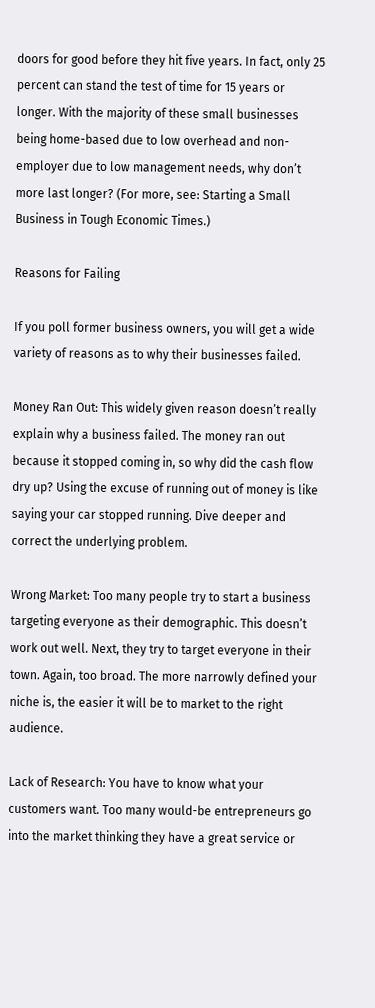doors for good before they hit five years. In fact, only 25 percent can stand the test of time for 15 years or longer. With the majority of these small businesses being home-based due to low overhead and non-employer due to low management needs, why don’t more last longer? (For more, see: Starting a Small Business in Tough Economic Times.)

Reasons for Failing

If you poll former business owners, you will get a wide variety of reasons as to why their businesses failed.

Money Ran Out: This widely given reason doesn’t really explain why a business failed. The money ran out because it stopped coming in, so why did the cash flow dry up? Using the excuse of running out of money is like saying your car stopped running. Dive deeper and correct the underlying problem.

Wrong Market: Too many people try to start a business targeting everyone as their demographic. This doesn’t work out well. Next, they try to target everyone in their town. Again, too broad. The more narrowly defined your niche is, the easier it will be to market to the right audience.

Lack of Research: You have to know what your customers want. Too many would-be entrepreneurs go into the market thinking they have a great service or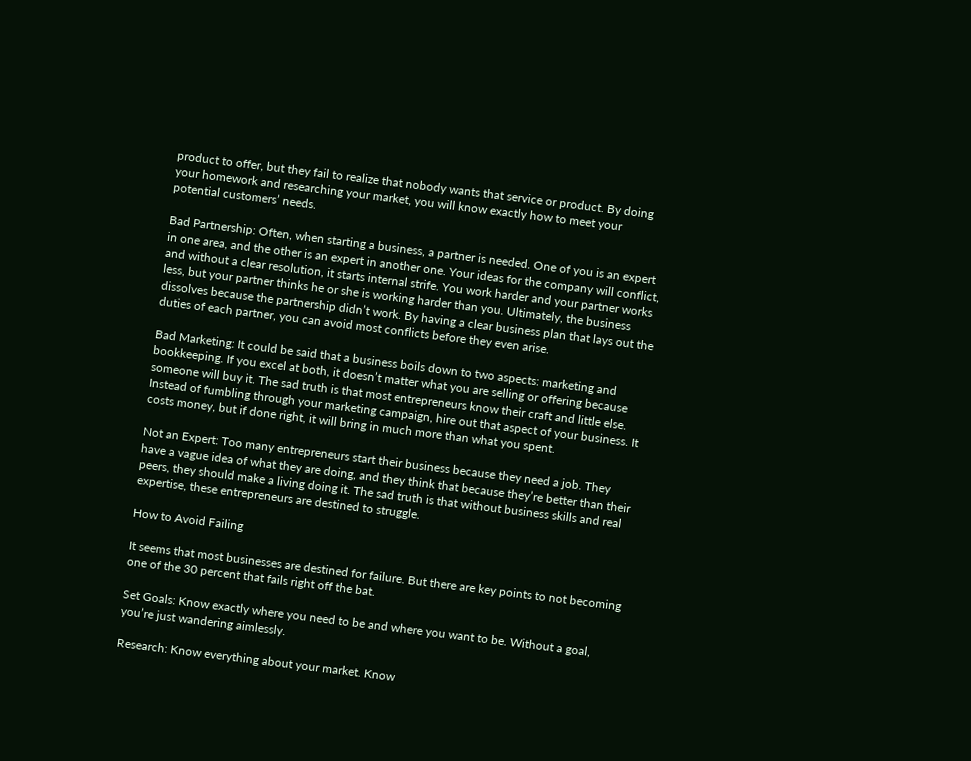product to offer, but they fail to realize that nobody wants that service or product. By doing your homework and researching your market, you will know exactly how to meet your potential customers’ needs.

Bad Partnership: Often, when starting a business, a partner is needed. One of you is an expert in one area, and the other is an expert in another one. Your ideas for the company will conflict, and without a clear resolution, it starts internal strife. You work harder and your partner works less, but your partner thinks he or she is working harder than you. Ultimately, the business dissolves because the partnership didn’t work. By having a clear business plan that lays out the duties of each partner, you can avoid most conflicts before they even arise.

Bad Marketing: It could be said that a business boils down to two aspects: marketing and bookkeeping. If you excel at both, it doesn’t matter what you are selling or offering because someone will buy it. The sad truth is that most entrepreneurs know their craft and little else. Instead of fumbling through your marketing campaign, hire out that aspect of your business. It costs money, but if done right, it will bring in much more than what you spent.

Not an Expert: Too many entrepreneurs start their business because they need a job. They have a vague idea of what they are doing, and they think that because they’re better than their peers, they should make a living doing it. The sad truth is that without business skills and real expertise, these entrepreneurs are destined to struggle.

How to Avoid Failing

It seems that most businesses are destined for failure. But there are key points to not becoming one of the 30 percent that fails right off the bat.

Set Goals: Know exactly where you need to be and where you want to be. Without a goal, you’re just wandering aimlessly.

Research: Know everything about your market. Know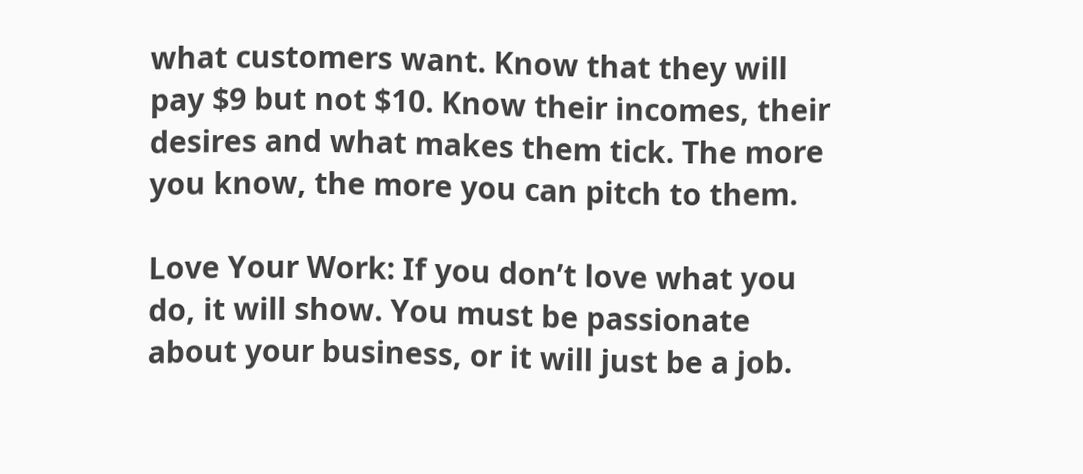what customers want. Know that they will pay $9 but not $10. Know their incomes, their desires and what makes them tick. The more you know, the more you can pitch to them.

Love Your Work: If you don’t love what you do, it will show. You must be passionate about your business, or it will just be a job.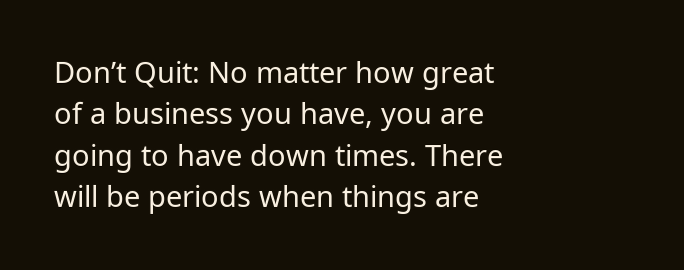Don’t Quit: No matter how great of a business you have, you are going to have down times. There will be periods when things are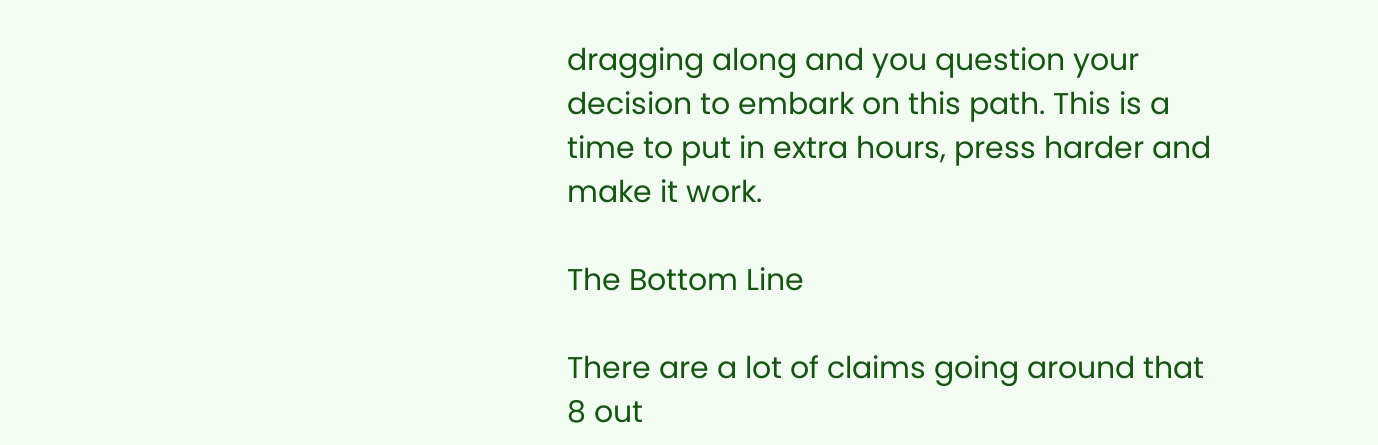dragging along and you question your decision to embark on this path. This is a time to put in extra hours, press harder and make it work.

The Bottom Line

There are a lot of claims going around that 8 out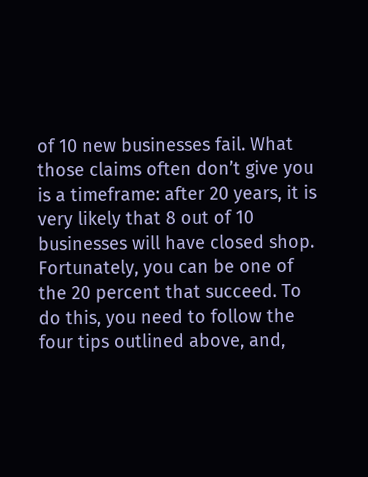of 10 new businesses fail. What those claims often don’t give you is a timeframe: after 20 years, it is very likely that 8 out of 10 businesses will have closed shop. Fortunately, you can be one of the 20 percent that succeed. To do this, you need to follow the four tips outlined above, and,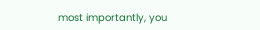most importantly, you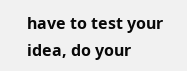have to test your idea, do your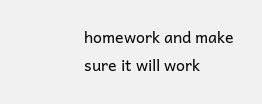homework and make sure it will work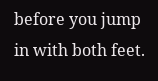before you jump in with both feet.